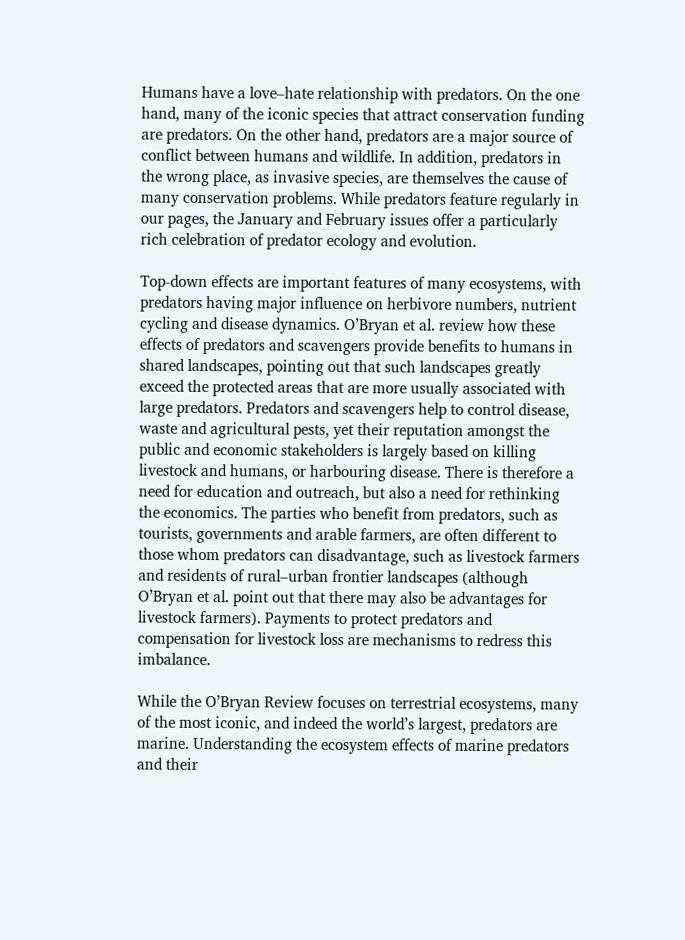Humans have a love–hate relationship with predators. On the one hand, many of the iconic species that attract conservation funding are predators. On the other hand, predators are a major source of conflict between humans and wildlife. In addition, predators in the wrong place, as invasive species, are themselves the cause of many conservation problems. While predators feature regularly in our pages, the January and February issues offer a particularly rich celebration of predator ecology and evolution.

Top-down effects are important features of many ecosystems, with predators having major influence on herbivore numbers, nutrient cycling and disease dynamics. O’Bryan et al. review how these effects of predators and scavengers provide benefits to humans in shared landscapes, pointing out that such landscapes greatly exceed the protected areas that are more usually associated with large predators. Predators and scavengers help to control disease, waste and agricultural pests, yet their reputation amongst the public and economic stakeholders is largely based on killing livestock and humans, or harbouring disease. There is therefore a need for education and outreach, but also a need for rethinking the economics. The parties who benefit from predators, such as tourists, governments and arable farmers, are often different to those whom predators can disadvantage, such as livestock farmers and residents of rural–urban frontier landscapes (although O’Bryan et al. point out that there may also be advantages for livestock farmers). Payments to protect predators and compensation for livestock loss are mechanisms to redress this imbalance.

While the O’Bryan Review focuses on terrestrial ecosystems, many of the most iconic, and indeed the world’s largest, predators are marine. Understanding the ecosystem effects of marine predators and their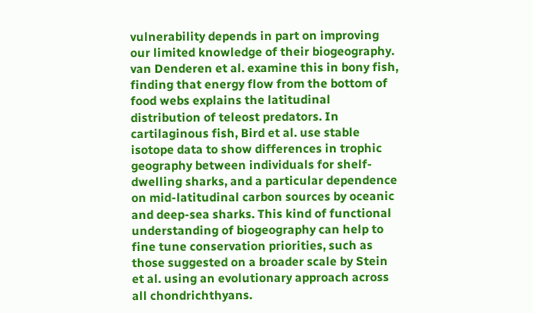vulnerability depends in part on improving our limited knowledge of their biogeography. van Denderen et al. examine this in bony fish, finding that energy flow from the bottom of food webs explains the latitudinal distribution of teleost predators. In cartilaginous fish, Bird et al. use stable isotope data to show differences in trophic geography between individuals for shelf-dwelling sharks, and a particular dependence on mid-latitudinal carbon sources by oceanic and deep-sea sharks. This kind of functional understanding of biogeography can help to fine tune conservation priorities, such as those suggested on a broader scale by Stein et al. using an evolutionary approach across all chondrichthyans.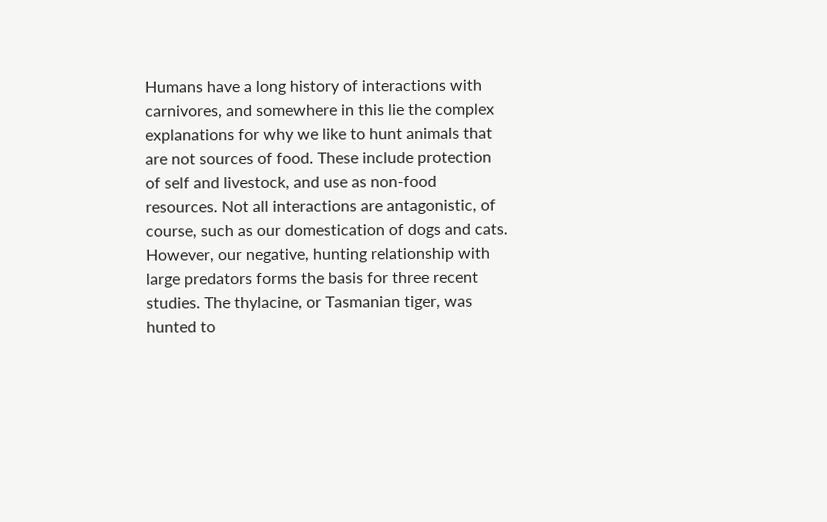Humans have a long history of interactions with carnivores, and somewhere in this lie the complex explanations for why we like to hunt animals that are not sources of food. These include protection of self and livestock, and use as non-food resources. Not all interactions are antagonistic, of course, such as our domestication of dogs and cats. However, our negative, hunting relationship with large predators forms the basis for three recent studies. The thylacine, or Tasmanian tiger, was hunted to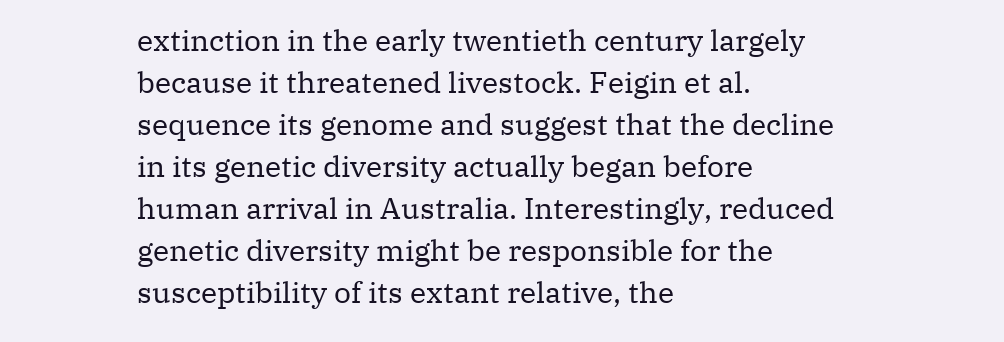extinction in the early twentieth century largely because it threatened livestock. Feigin et al. sequence its genome and suggest that the decline in its genetic diversity actually began before human arrival in Australia. Interestingly, reduced genetic diversity might be responsible for the susceptibility of its extant relative, the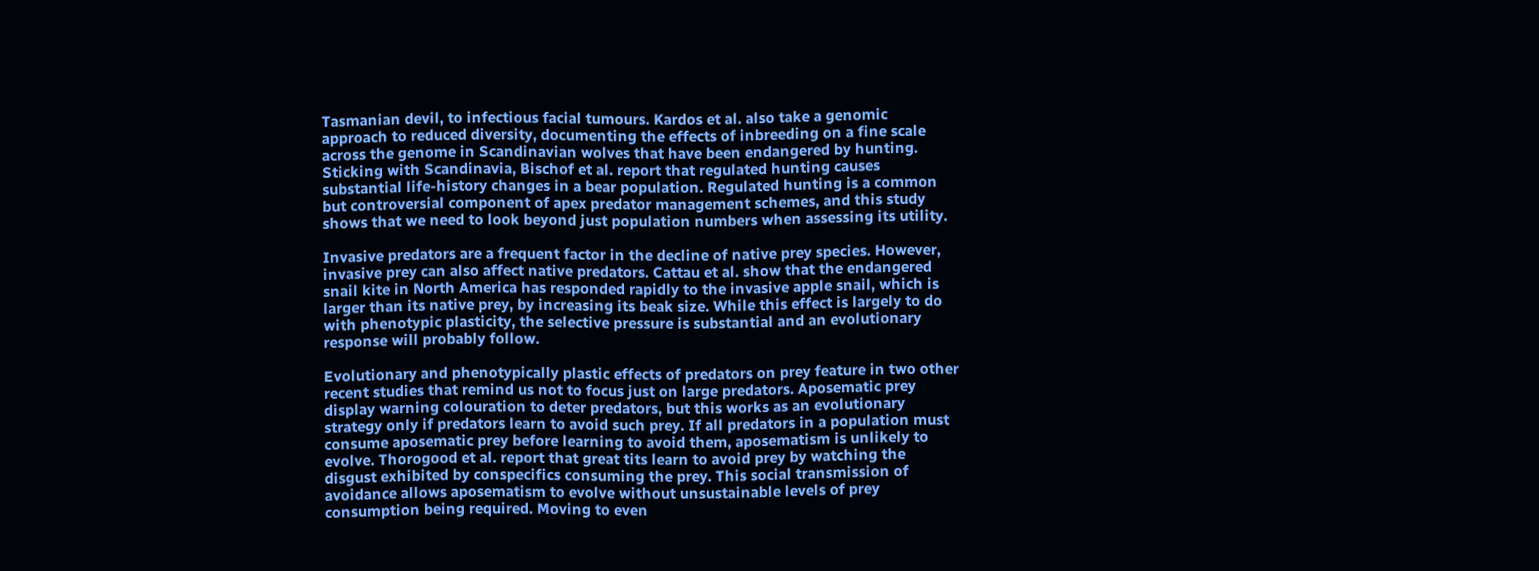Tasmanian devil, to infectious facial tumours. Kardos et al. also take a genomic approach to reduced diversity, documenting the effects of inbreeding on a fine scale across the genome in Scandinavian wolves that have been endangered by hunting. Sticking with Scandinavia, Bischof et al. report that regulated hunting causes substantial life-history changes in a bear population. Regulated hunting is a common but controversial component of apex predator management schemes, and this study shows that we need to look beyond just population numbers when assessing its utility.

Invasive predators are a frequent factor in the decline of native prey species. However, invasive prey can also affect native predators. Cattau et al. show that the endangered snail kite in North America has responded rapidly to the invasive apple snail, which is larger than its native prey, by increasing its beak size. While this effect is largely to do with phenotypic plasticity, the selective pressure is substantial and an evolutionary response will probably follow.

Evolutionary and phenotypically plastic effects of predators on prey feature in two other recent studies that remind us not to focus just on large predators. Aposematic prey display warning colouration to deter predators, but this works as an evolutionary strategy only if predators learn to avoid such prey. If all predators in a population must consume aposematic prey before learning to avoid them, aposematism is unlikely to evolve. Thorogood et al. report that great tits learn to avoid prey by watching the disgust exhibited by conspecifics consuming the prey. This social transmission of avoidance allows aposematism to evolve without unsustainable levels of prey consumption being required. Moving to even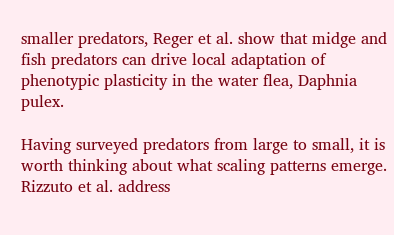smaller predators, Reger et al. show that midge and fish predators can drive local adaptation of phenotypic plasticity in the water flea, Daphnia pulex.

Having surveyed predators from large to small, it is worth thinking about what scaling patterns emerge. Rizzuto et al. address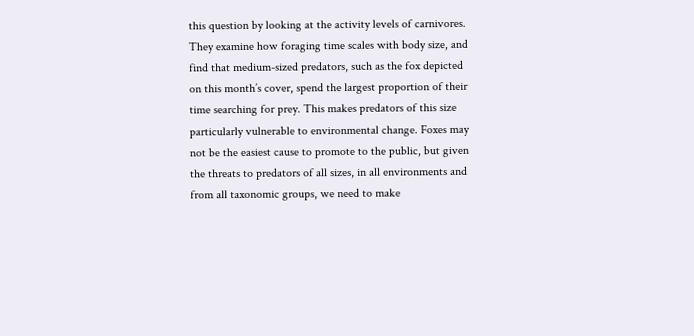this question by looking at the activity levels of carnivores. They examine how foraging time scales with body size, and find that medium-sized predators, such as the fox depicted on this month’s cover, spend the largest proportion of their time searching for prey. This makes predators of this size particularly vulnerable to environmental change. Foxes may not be the easiest cause to promote to the public, but given the threats to predators of all sizes, in all environments and from all taxonomic groups, we need to make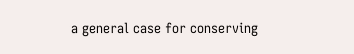a general case for conserving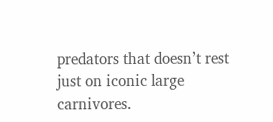predators that doesn’t rest just on iconic large carnivores.